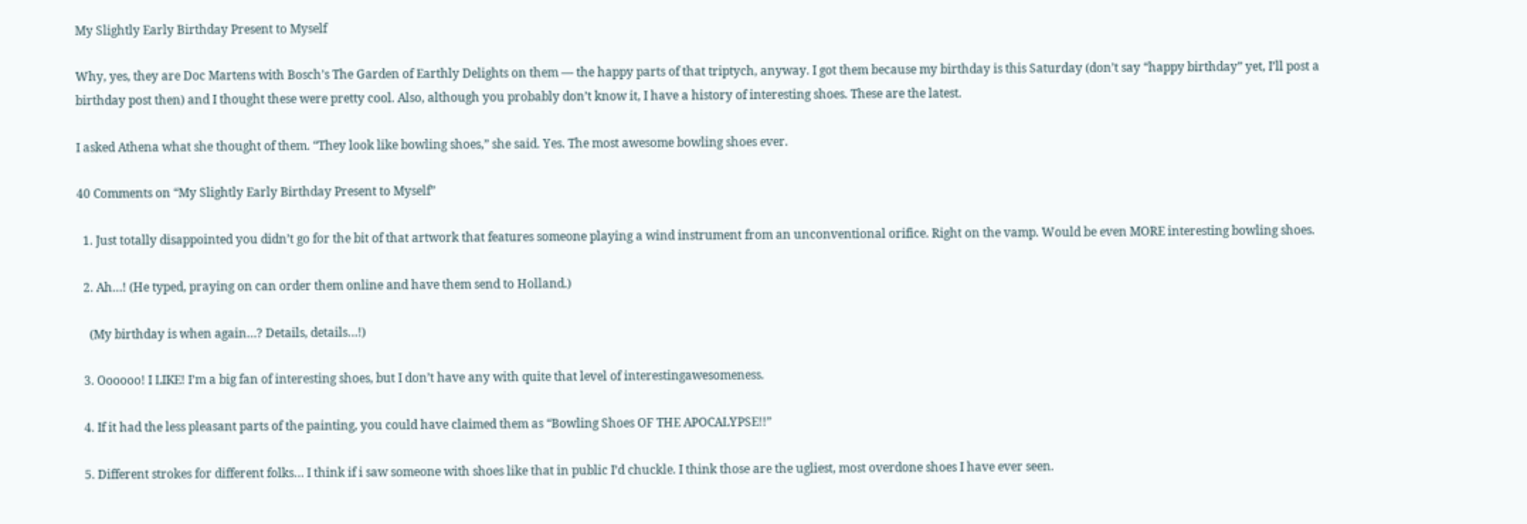My Slightly Early Birthday Present to Myself

Why, yes, they are Doc Martens with Bosch’s The Garden of Earthly Delights on them — the happy parts of that triptych, anyway. I got them because my birthday is this Saturday (don’t say “happy birthday” yet, I’ll post a birthday post then) and I thought these were pretty cool. Also, although you probably don’t know it, I have a history of interesting shoes. These are the latest.

I asked Athena what she thought of them. “They look like bowling shoes,” she said. Yes. The most awesome bowling shoes ever.

40 Comments on “My Slightly Early Birthday Present to Myself”

  1. Just totally disappointed you didn’t go for the bit of that artwork that features someone playing a wind instrument from an unconventional orifice. Right on the vamp. Would be even MORE interesting bowling shoes.

  2. Ah…! (He typed, praying on can order them online and have them send to Holland.)

    (My birthday is when again…? Details, details…!)

  3. Oooooo! I LIKE! I’m a big fan of interesting shoes, but I don’t have any with quite that level of interestingawesomeness.

  4. If it had the less pleasant parts of the painting, you could have claimed them as “Bowling Shoes OF THE APOCALYPSE!!”

  5. Different strokes for different folks… I think if i saw someone with shoes like that in public I’d chuckle. I think those are the ugliest, most overdone shoes I have ever seen.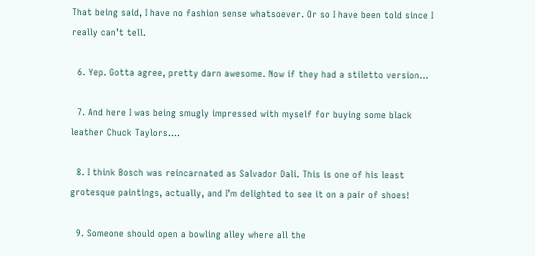That being said, I have no fashion sense whatsoever. Or so I have been told since I really can’t tell.

  6. Yep. Gotta agree, pretty darn awesome. Now if they had a stiletto version…

  7. And here I was being smugly impressed with myself for buying some black leather Chuck Taylors….

  8. I think Bosch was reincarnated as Salvador Dali. This is one of his least grotesque paintings, actually, and I’m delighted to see it on a pair of shoes!

  9. Someone should open a bowling alley where all the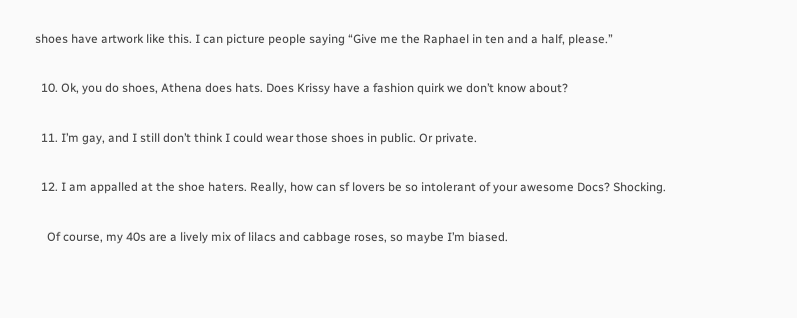shoes have artwork like this. I can picture people saying “Give me the Raphael in ten and a half, please.”

  10. Ok, you do shoes, Athena does hats. Does Krissy have a fashion quirk we don’t know about?

  11. I’m gay, and I still don’t think I could wear those shoes in public. Or private.

  12. I am appalled at the shoe haters. Really, how can sf lovers be so intolerant of your awesome Docs? Shocking.

    Of course, my 40s are a lively mix of lilacs and cabbage roses, so maybe I’m biased.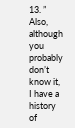13. ” Also, although you probably don’t know it, I have a history of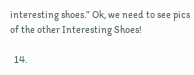interesting shoes.” Ok, we need to see pics of the other Interesting Shoes!

  14.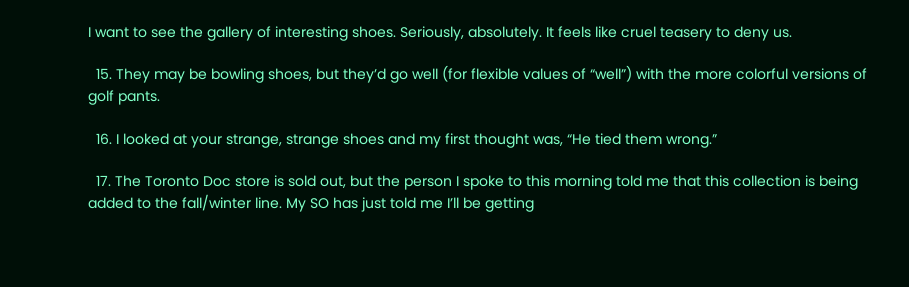I want to see the gallery of interesting shoes. Seriously, absolutely. It feels like cruel teasery to deny us.

  15. They may be bowling shoes, but they’d go well (for flexible values of “well”) with the more colorful versions of golf pants.

  16. I looked at your strange, strange shoes and my first thought was, “He tied them wrong.”

  17. The Toronto Doc store is sold out, but the person I spoke to this morning told me that this collection is being added to the fall/winter line. My SO has just told me I’ll be getting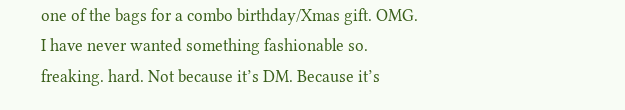one of the bags for a combo birthday/Xmas gift. OMG. I have never wanted something fashionable so. freaking. hard. Not because it’s DM. Because it’s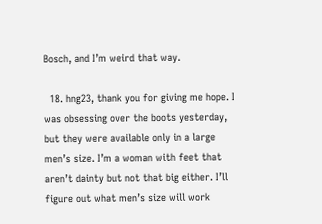Bosch, and I’m weird that way.

  18. hng23, thank you for giving me hope. I was obsessing over the boots yesterday, but they were available only in a large men’s size. I’m a woman with feet that aren’t dainty but not that big either. I’ll figure out what men’s size will work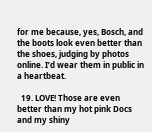for me because, yes, Bosch, and the boots look even better than the shoes, judging by photos online. I’d wear them in public in a heartbeat.

  19. LOVE! Those are even better than my hot pink Docs and my shiny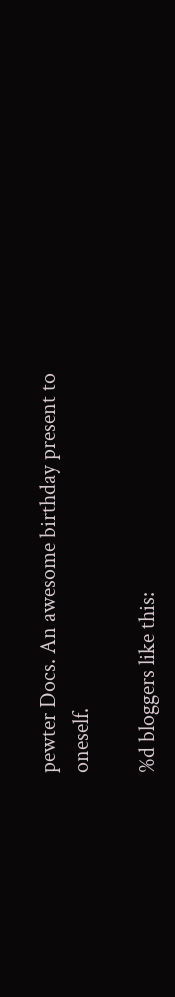pewter Docs. An awesome birthday present to oneself.

%d bloggers like this: